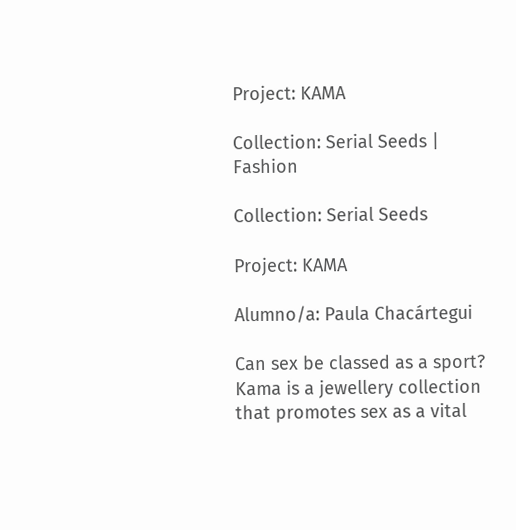Project: KAMA

Collection: Serial Seeds | Fashion

Collection: Serial Seeds

Project: KAMA

Alumno/a: Paula Chacártegui

Can sex be classed as a sport? Kama is a jewellery collection that promotes sex as a vital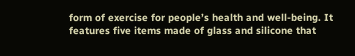form of exercise for people’s health and well-being. It features five items made of glass and silicone that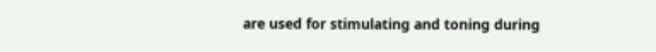are used for stimulating and toning during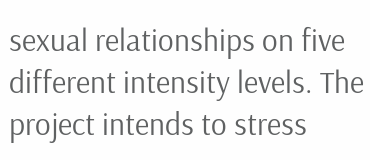sexual relationships on five different intensity levels. The project intends to stress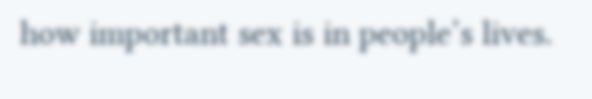how important sex is in people’s lives.